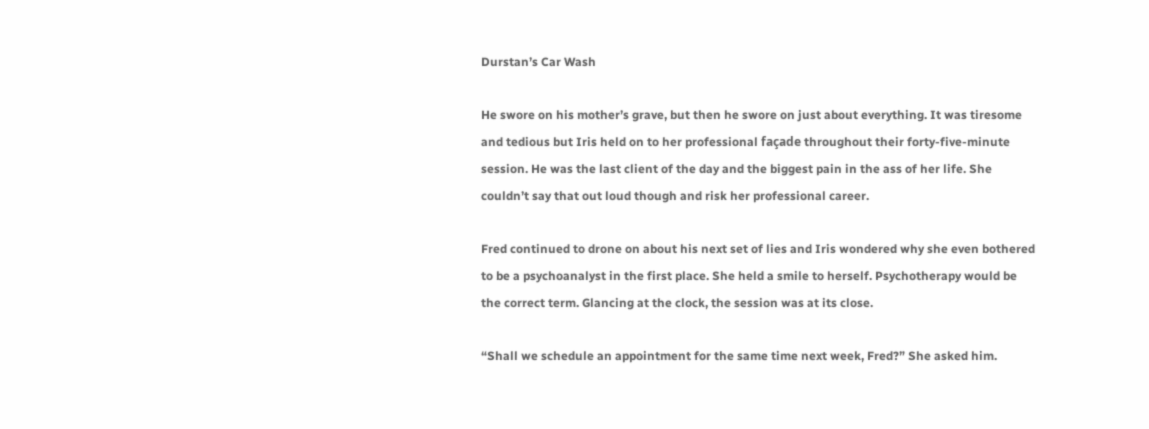Durstan’s Car Wash

He swore on his mother’s grave, but then he swore on just about everything. It was tiresome and tedious but Iris held on to her professional façade throughout their forty-five-minute session. He was the last client of the day and the biggest pain in the ass of her life. She couldn’t say that out loud though and risk her professional career.

Fred continued to drone on about his next set of lies and Iris wondered why she even bothered to be a psychoanalyst in the first place. She held a smile to herself. Psychotherapy would be the correct term. Glancing at the clock, the session was at its close.

“Shall we schedule an appointment for the same time next week, Fred?” She asked him.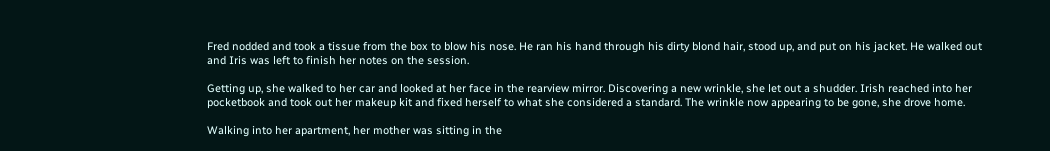Fred nodded and took a tissue from the box to blow his nose. He ran his hand through his dirty blond hair, stood up, and put on his jacket. He walked out and Iris was left to finish her notes on the session.

Getting up, she walked to her car and looked at her face in the rearview mirror. Discovering a new wrinkle, she let out a shudder. Irish reached into her pocketbook and took out her makeup kit and fixed herself to what she considered a standard. The wrinkle now appearing to be gone, she drove home.

Walking into her apartment, her mother was sitting in the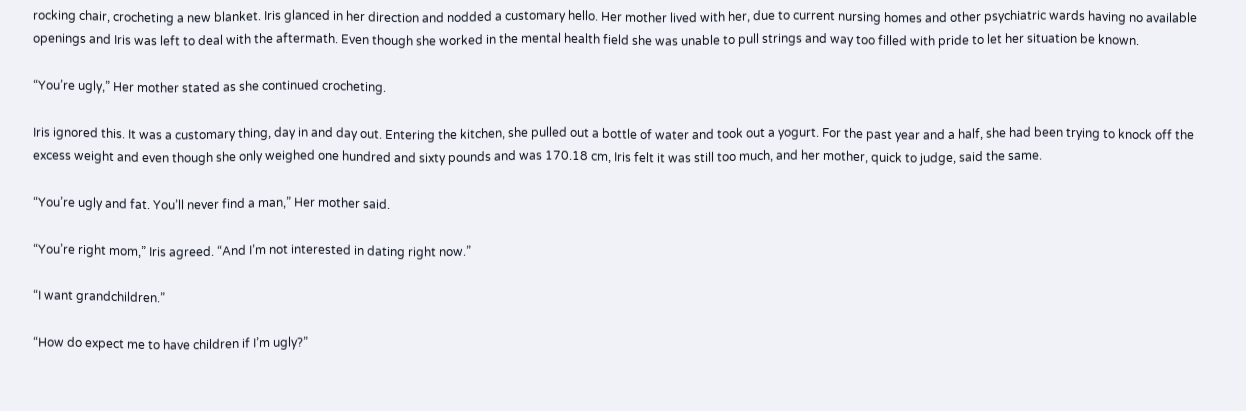rocking chair, crocheting a new blanket. Iris glanced in her direction and nodded a customary hello. Her mother lived with her, due to current nursing homes and other psychiatric wards having no available openings and Iris was left to deal with the aftermath. Even though she worked in the mental health field she was unable to pull strings and way too filled with pride to let her situation be known.

“You’re ugly,” Her mother stated as she continued crocheting.

Iris ignored this. It was a customary thing, day in and day out. Entering the kitchen, she pulled out a bottle of water and took out a yogurt. For the past year and a half, she had been trying to knock off the excess weight and even though she only weighed one hundred and sixty pounds and was 170.18 cm, Iris felt it was still too much, and her mother, quick to judge, said the same.

“You’re ugly and fat. You’ll never find a man,” Her mother said.

“You’re right mom,” Iris agreed. “And I’m not interested in dating right now.”

“I want grandchildren.”

“How do expect me to have children if I’m ugly?”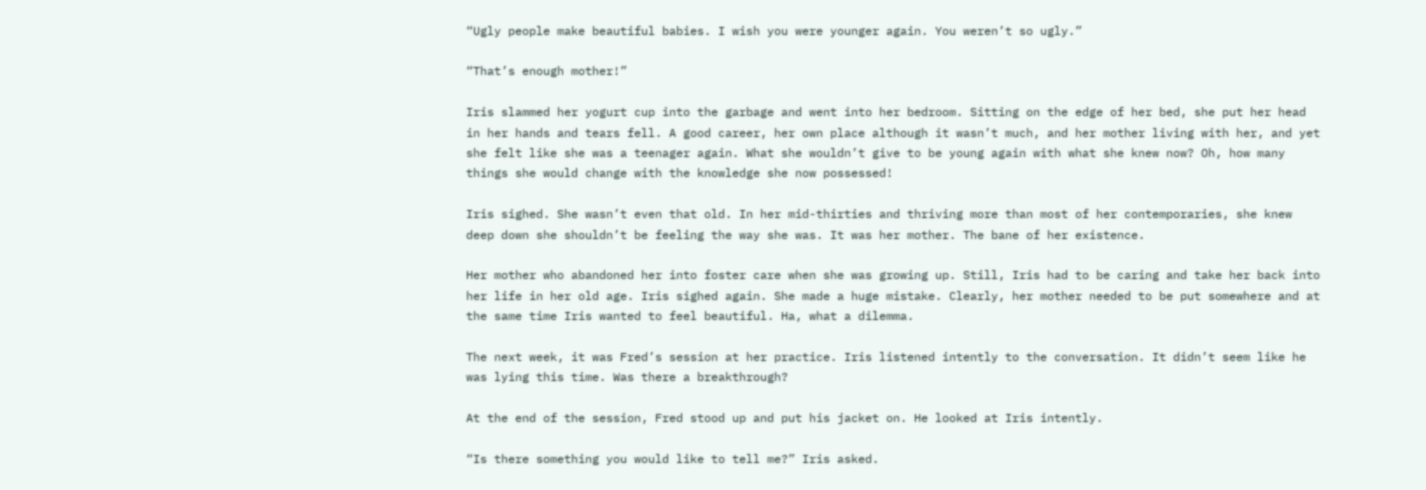“Ugly people make beautiful babies. I wish you were younger again. You weren’t so ugly.”

“That’s enough mother!”

Iris slammed her yogurt cup into the garbage and went into her bedroom. Sitting on the edge of her bed, she put her head in her hands and tears fell. A good career, her own place although it wasn’t much, and her mother living with her, and yet she felt like she was a teenager again. What she wouldn’t give to be young again with what she knew now? Oh, how many things she would change with the knowledge she now possessed!

Iris sighed. She wasn’t even that old. In her mid-thirties and thriving more than most of her contemporaries, she knew deep down she shouldn’t be feeling the way she was. It was her mother. The bane of her existence.

Her mother who abandoned her into foster care when she was growing up. Still, Iris had to be caring and take her back into her life in her old age. Iris sighed again. She made a huge mistake. Clearly, her mother needed to be put somewhere and at the same time Iris wanted to feel beautiful. Ha, what a dilemma.

The next week, it was Fred’s session at her practice. Iris listened intently to the conversation. It didn’t seem like he was lying this time. Was there a breakthrough?

At the end of the session, Fred stood up and put his jacket on. He looked at Iris intently.

“Is there something you would like to tell me?” Iris asked.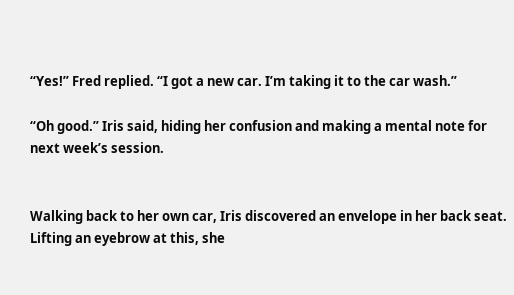“Yes!” Fred replied. “I got a new car. I’m taking it to the car wash.”

“Oh good.” Iris said, hiding her confusion and making a mental note for next week’s session.


Walking back to her own car, Iris discovered an envelope in her back seat. Lifting an eyebrow at this, she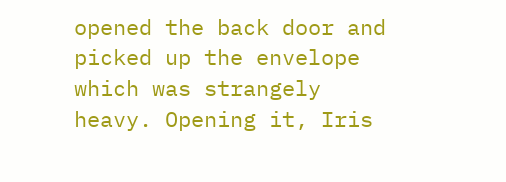opened the back door and picked up the envelope which was strangely heavy. Opening it, Iris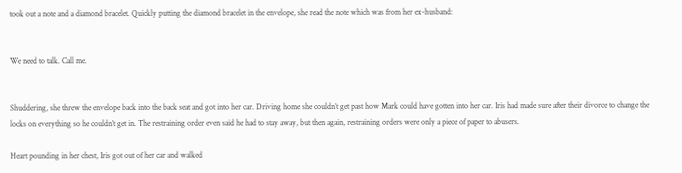took out a note and a diamond bracelet. Quickly putting the diamond bracelet in the envelope, she read the note which was from her ex-husband:


We need to talk. Call me.


Shuddering, she threw the envelope back into the back seat and got into her car. Driving home she couldn’t get past how Mark could have gotten into her car. Iris had made sure after their divorce to change the locks on everything so he couldn’t get in. The restraining order even said he had to stay away, but then again, restraining orders were only a piece of paper to abusers.

Heart pounding in her chest, Iris got out of her car and walked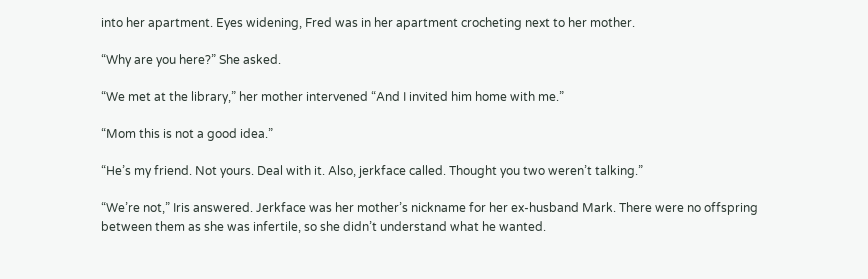into her apartment. Eyes widening, Fred was in her apartment crocheting next to her mother.

“Why are you here?” She asked.

“We met at the library,” her mother intervened “And I invited him home with me.”

“Mom this is not a good idea.”

“He’s my friend. Not yours. Deal with it. Also, jerkface called. Thought you two weren’t talking.”

“We’re not,” Iris answered. Jerkface was her mother’s nickname for her ex-husband Mark. There were no offspring between them as she was infertile, so she didn’t understand what he wanted.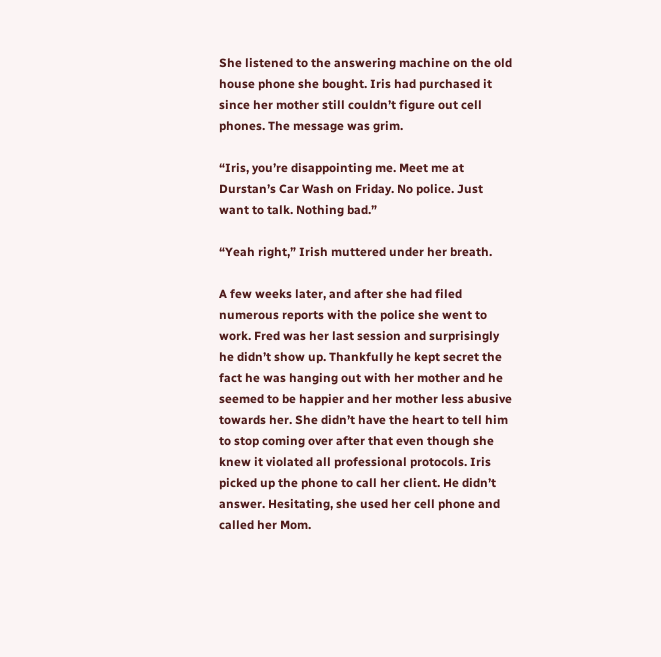She listened to the answering machine on the old house phone she bought. Iris had purchased it since her mother still couldn’t figure out cell phones. The message was grim.

“Iris, you’re disappointing me. Meet me at Durstan’s Car Wash on Friday. No police. Just want to talk. Nothing bad.”

“Yeah right,” Irish muttered under her breath.

A few weeks later, and after she had filed numerous reports with the police she went to work. Fred was her last session and surprisingly he didn’t show up. Thankfully he kept secret the fact he was hanging out with her mother and he seemed to be happier and her mother less abusive towards her. She didn’t have the heart to tell him to stop coming over after that even though she knew it violated all professional protocols. Iris picked up the phone to call her client. He didn’t answer. Hesitating, she used her cell phone and called her Mom.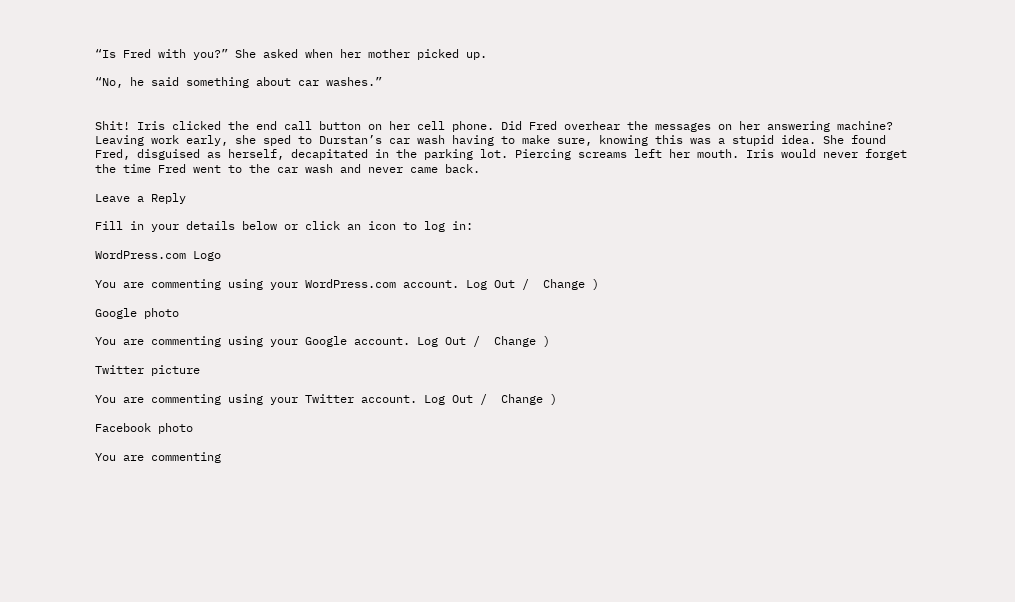“Is Fred with you?” She asked when her mother picked up.

“No, he said something about car washes.”


Shit! Iris clicked the end call button on her cell phone. Did Fred overhear the messages on her answering machine? Leaving work early, she sped to Durstan’s car wash having to make sure, knowing this was a stupid idea. She found Fred, disguised as herself, decapitated in the parking lot. Piercing screams left her mouth. Iris would never forget the time Fred went to the car wash and never came back.

Leave a Reply

Fill in your details below or click an icon to log in:

WordPress.com Logo

You are commenting using your WordPress.com account. Log Out /  Change )

Google photo

You are commenting using your Google account. Log Out /  Change )

Twitter picture

You are commenting using your Twitter account. Log Out /  Change )

Facebook photo

You are commenting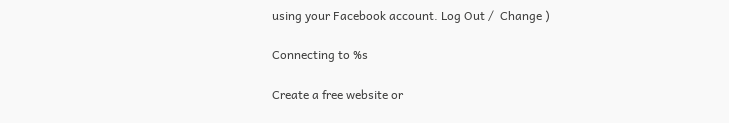using your Facebook account. Log Out /  Change )

Connecting to %s

Create a free website or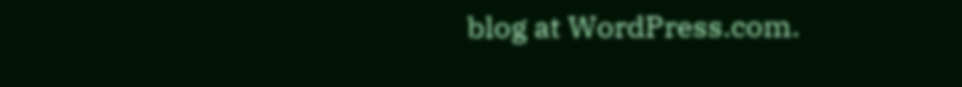blog at WordPress.com.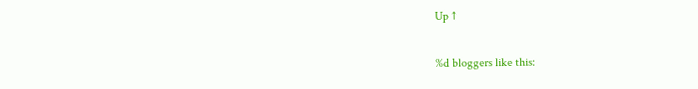Up ↑

%d bloggers like this: